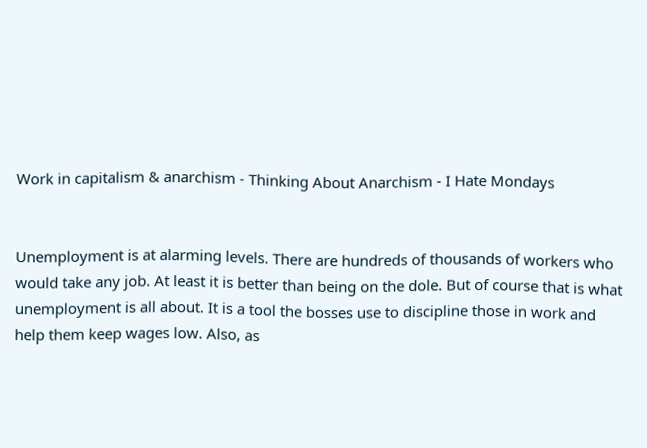Work in capitalism & anarchism - Thinking About Anarchism - I Hate Mondays


Unemployment is at alarming levels. There are hundreds of thousands of workers who would take any job. At least it is better than being on the dole. But of course that is what unemployment is all about. It is a tool the bosses use to discipline those in work and help them keep wages low. Also, as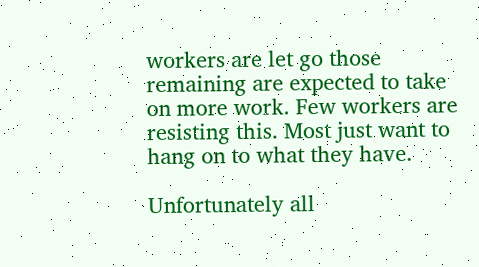workers are let go those remaining are expected to take on more work. Few workers are resisting this. Most just want to hang on to what they have.

Unfortunately all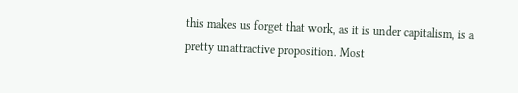this makes us forget that work, as it is under capitalism, is a pretty unattractive proposition. Most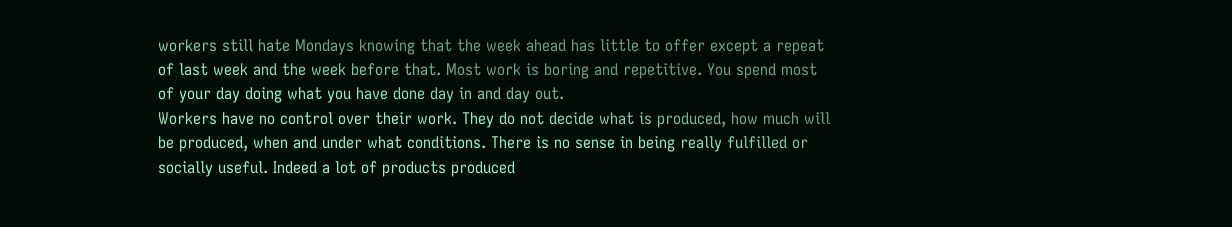workers still hate Mondays knowing that the week ahead has little to offer except a repeat of last week and the week before that. Most work is boring and repetitive. You spend most of your day doing what you have done day in and day out.
Workers have no control over their work. They do not decide what is produced, how much will be produced, when and under what conditions. There is no sense in being really fulfilled or socially useful. Indeed a lot of products produced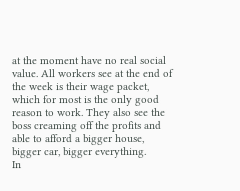at the moment have no real social value. All workers see at the end of the week is their wage packet, which for most is the only good reason to work. They also see the boss creaming off the profits and able to afford a bigger house, bigger car, bigger everything.
In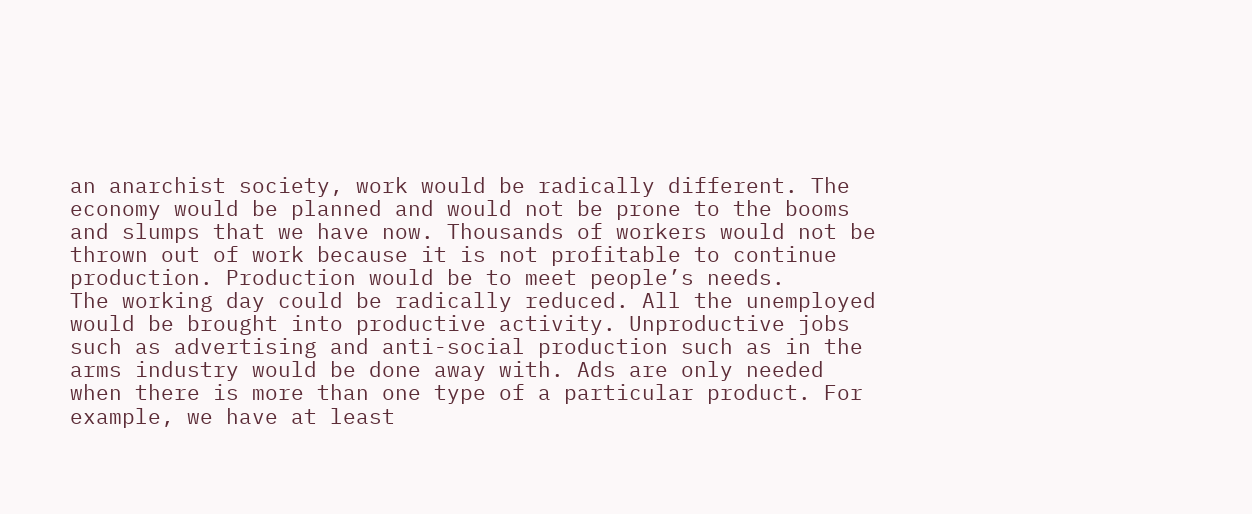an anarchist society, work would be radically different. The economy would be planned and would not be prone to the booms and slumps that we have now. Thousands of workers would not be thrown out of work because it is not profitable to continue production. Production would be to meet people’s needs.
The working day could be radically reduced. All the unemployed would be brought into productive activity. Unproductive jobs such as advertising and anti-social production such as in the arms industry would be done away with. Ads are only needed when there is more than one type of a particular product. For example, we have at least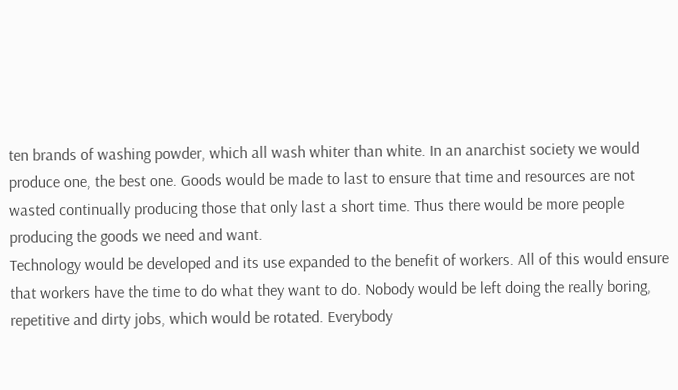ten brands of washing powder, which all wash whiter than white. In an anarchist society we would produce one, the best one. Goods would be made to last to ensure that time and resources are not wasted continually producing those that only last a short time. Thus there would be more people producing the goods we need and want.
Technology would be developed and its use expanded to the benefit of workers. All of this would ensure that workers have the time to do what they want to do. Nobody would be left doing the really boring, repetitive and dirty jobs, which would be rotated. Everybody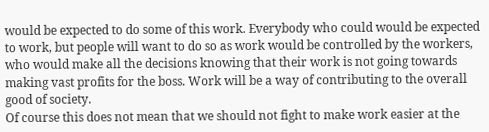would be expected to do some of this work. Everybody who could would be expected to work, but people will want to do so as work would be controlled by the workers, who would make all the decisions knowing that their work is not going towards making vast profits for the boss. Work will be a way of contributing to the overall good of society.
Of course this does not mean that we should not fight to make work easier at the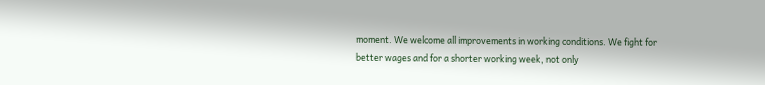moment. We welcome all improvements in working conditions. We fight for better wages and for a shorter working week, not only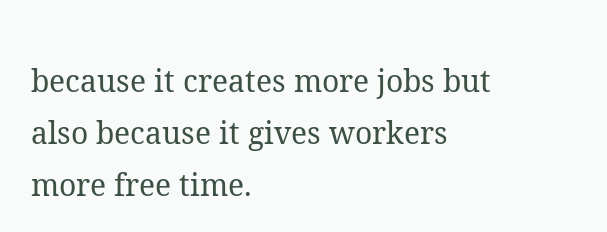because it creates more jobs but also because it gives workers more free time.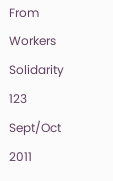From Workers Solidarity 123 Sept/Oct 2011